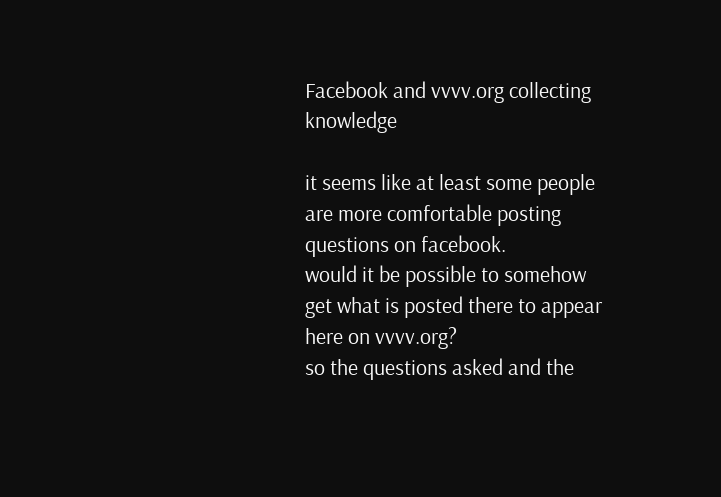Facebook and vvvv.org collecting knowledge

it seems like at least some people are more comfortable posting questions on facebook.
would it be possible to somehow get what is posted there to appear here on vvvv.org?
so the questions asked and the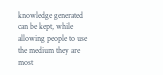knowledge generated can be kept, while allowing people to use the medium they are most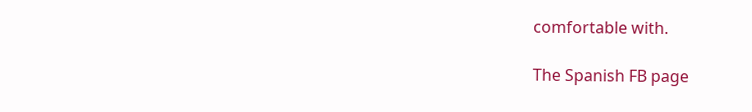comfortable with.

The Spanish FB page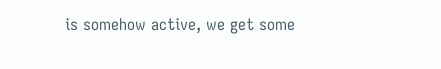is somehow active, we get some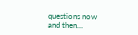questions now and then…